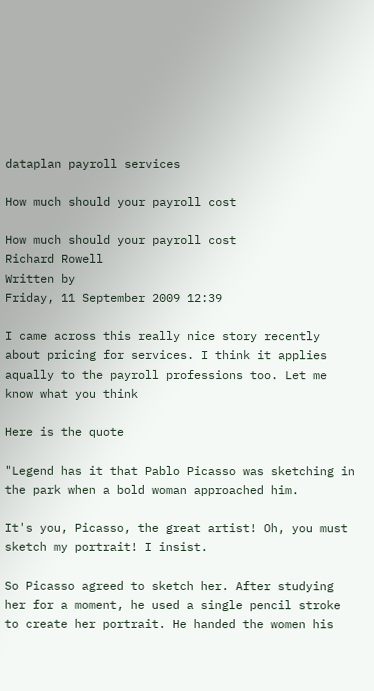dataplan payroll services

How much should your payroll cost

How much should your payroll cost
Richard Rowell
Written by
Friday, 11 September 2009 12:39

I came across this really nice story recently about pricing for services. I think it applies aqually to the payroll professions too. Let me know what you think

Here is the quote

"Legend has it that Pablo Picasso was sketching in the park when a bold woman approached him.

It's you, Picasso, the great artist! Oh, you must sketch my portrait! I insist.

So Picasso agreed to sketch her. After studying her for a moment, he used a single pencil stroke to create her portrait. He handed the women his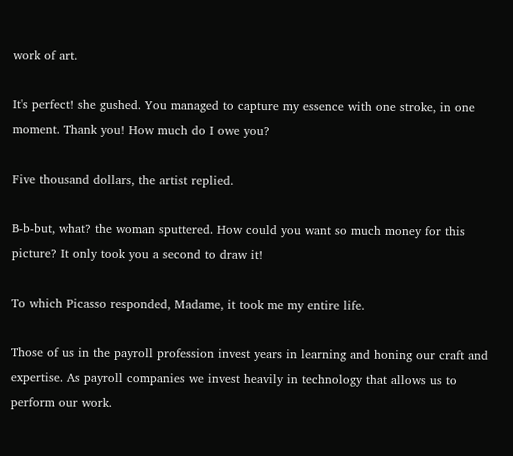work of art.

It's perfect! she gushed. You managed to capture my essence with one stroke, in one moment. Thank you! How much do I owe you?

Five thousand dollars, the artist replied.

B-b-but, what? the woman sputtered. How could you want so much money for this picture? It only took you a second to draw it!

To which Picasso responded, Madame, it took me my entire life.

Those of us in the payroll profession invest years in learning and honing our craft and expertise. As payroll companies we invest heavily in technology that allows us to perform our work.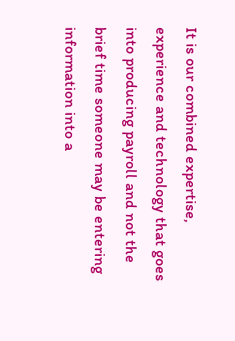It is our combined expertise, experience and technology that goes into producing payroll and not the brief time someone may be entering information into a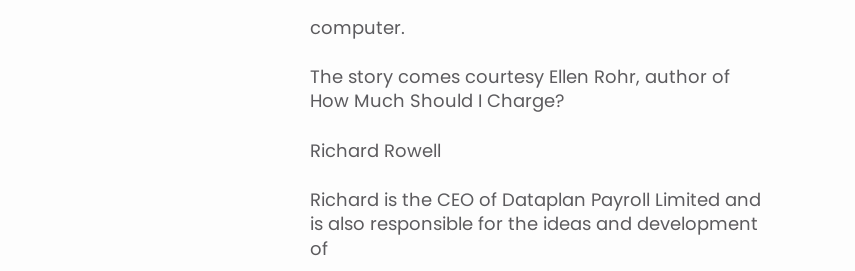computer.

The story comes courtesy Ellen Rohr, author of How Much Should I Charge?

Richard Rowell

Richard is the CEO of Dataplan Payroll Limited and is also responsible for the ideas and development of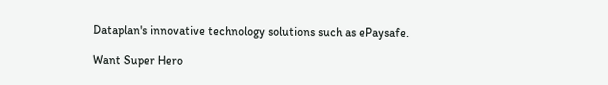Dataplan's innovative technology solutions such as ePaysafe.

Want Super Hero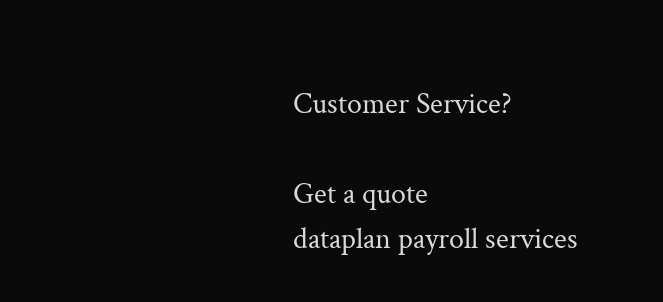Customer Service?

Get a quote
dataplan payroll services